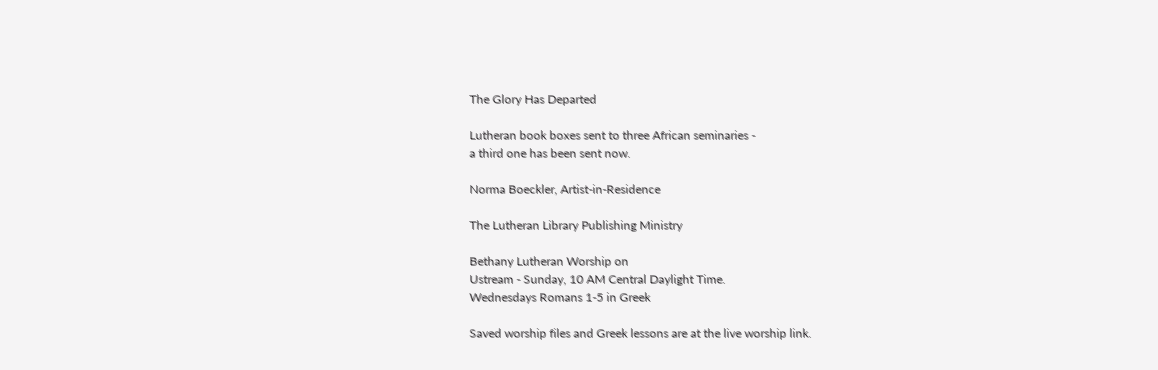The Glory Has Departed

Lutheran book boxes sent to three African seminaries -
a third one has been sent now.

Norma Boeckler, Artist-in-Residence

The Lutheran Library Publishing Ministry

Bethany Lutheran Worship on
Ustream - Sunday, 10 AM Central Daylight Time.
Wednesdays Romans 1-5 in Greek

Saved worship files and Greek lessons are at the live worship link.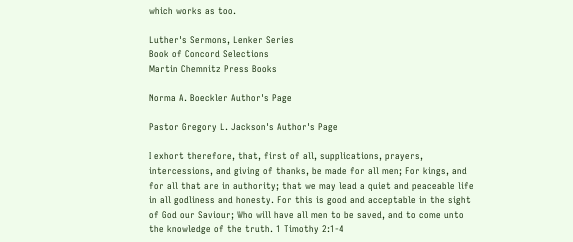which works as too.

Luther's Sermons, Lenker Series
Book of Concord Selections
Martin Chemnitz Press Books

Norma A. Boeckler Author's Page

Pastor Gregory L. Jackson's Author's Page

I exhort therefore, that, first of all, supplications, prayers, intercessions, and giving of thanks, be made for all men; For kings, and for all that are in authority; that we may lead a quiet and peaceable life in all godliness and honesty. For this is good and acceptable in the sight of God our Saviour; Who will have all men to be saved, and to come unto the knowledge of the truth. 1 Timothy 2:1-4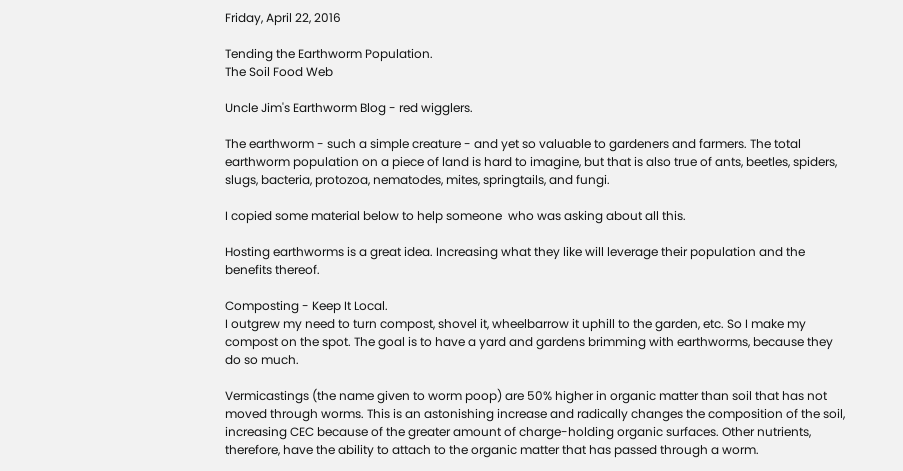Friday, April 22, 2016

Tending the Earthworm Population.
The Soil Food Web

Uncle Jim's Earthworm Blog - red wigglers.

The earthworm - such a simple creature - and yet so valuable to gardeners and farmers. The total earthworm population on a piece of land is hard to imagine, but that is also true of ants, beetles, spiders, slugs, bacteria, protozoa, nematodes, mites, springtails, and fungi.

I copied some material below to help someone  who was asking about all this.

Hosting earthworms is a great idea. Increasing what they like will leverage their population and the benefits thereof.

Composting - Keep It Local.
I outgrew my need to turn compost, shovel it, wheelbarrow it uphill to the garden, etc. So I make my compost on the spot. The goal is to have a yard and gardens brimming with earthworms, because they do so much.

Vermicastings (the name given to worm poop) are 50% higher in organic matter than soil that has not moved through worms. This is an astonishing increase and radically changes the composition of the soil, increasing CEC because of the greater amount of charge-holding organic surfaces. Other nutrients, therefore, have the ability to attach to the organic matter that has passed through a worm.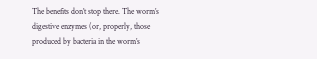The benefits don’t stop there. The worm’s digestive enzymes (or, properly, those produced by bacteria in the worm’s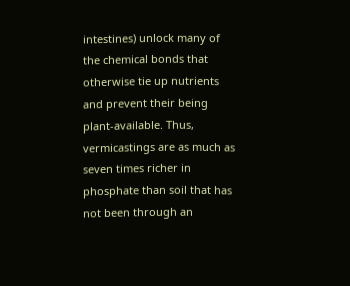intestines) unlock many of the chemical bonds that otherwise tie up nutrients and prevent their being plant-available. Thus, vermicastings are as much as seven times richer in phosphate than soil that has not been through an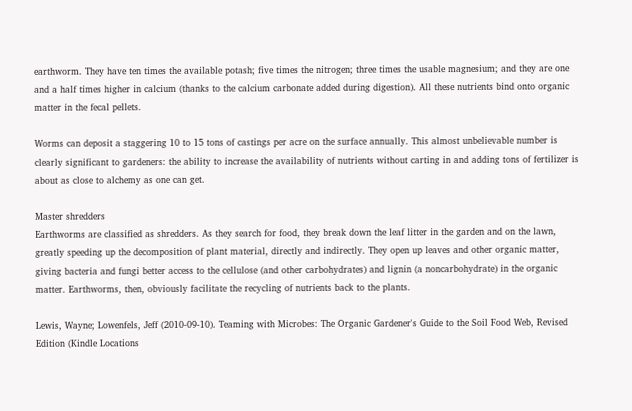earthworm. They have ten times the available potash; five times the nitrogen; three times the usable magnesium; and they are one and a half times higher in calcium (thanks to the calcium carbonate added during digestion). All these nutrients bind onto organic matter in the fecal pellets.

Worms can deposit a staggering 10 to 15 tons of castings per acre on the surface annually. This almost unbelievable number is clearly significant to gardeners: the ability to increase the availability of nutrients without carting in and adding tons of fertilizer is about as close to alchemy as one can get.

Master shredders
Earthworms are classified as shredders. As they search for food, they break down the leaf litter in the garden and on the lawn, greatly speeding up the decomposition of plant material, directly and indirectly. They open up leaves and other organic matter, giving bacteria and fungi better access to the cellulose (and other carbohydrates) and lignin (a noncarbohydrate) in the organic matter. Earthworms, then, obviously facilitate the recycling of nutrients back to the plants.

Lewis, Wayne; Lowenfels, Jeff (2010-09-10). Teaming with Microbes: The Organic Gardener's Guide to the Soil Food Web, Revised Edition (Kindle Locations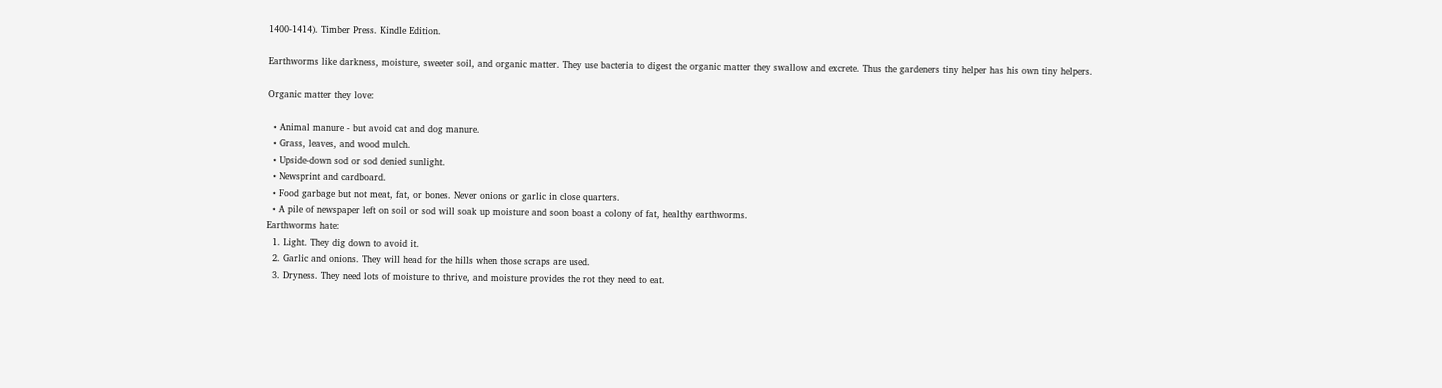1400-1414). Timber Press. Kindle Edition.

Earthworms like darkness, moisture, sweeter soil, and organic matter. They use bacteria to digest the organic matter they swallow and excrete. Thus the gardeners tiny helper has his own tiny helpers.

Organic matter they love:

  • Animal manure - but avoid cat and dog manure.
  • Grass, leaves, and wood mulch.
  • Upside-down sod or sod denied sunlight.
  • Newsprint and cardboard.
  • Food garbage but not meat, fat, or bones. Never onions or garlic in close quarters.
  • A pile of newspaper left on soil or sod will soak up moisture and soon boast a colony of fat, healthy earthworms.
Earthworms hate:
  1. Light. They dig down to avoid it.
  2. Garlic and onions. They will head for the hills when those scraps are used.
  3. Dryness. They need lots of moisture to thrive, and moisture provides the rot they need to eat.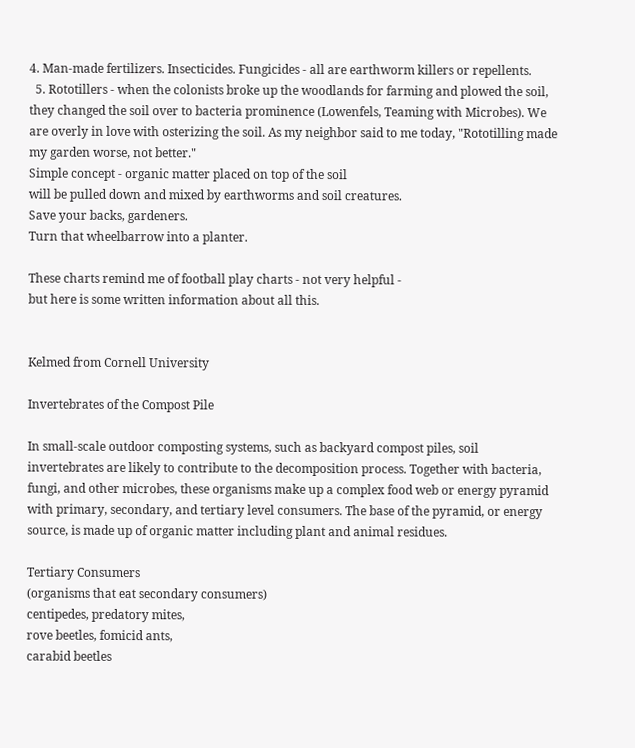4. Man-made fertilizers. Insecticides. Fungicides - all are earthworm killers or repellents.
  5. Rototillers - when the colonists broke up the woodlands for farming and plowed the soil, they changed the soil over to bacteria prominence (Lowenfels, Teaming with Microbes). We are overly in love with osterizing the soil. As my neighbor said to me today, "Rototilling made my garden worse, not better."
Simple concept - organic matter placed on top of the soil
will be pulled down and mixed by earthworms and soil creatures.
Save your backs, gardeners.
Turn that wheelbarrow into a planter.

These charts remind me of football play charts - not very helpful -
but here is some written information about all this.


Kelmed from Cornell University

Invertebrates of the Compost Pile

In small-scale outdoor composting systems, such as backyard compost piles, soil invertebrates are likely to contribute to the decomposition process. Together with bacteria, fungi, and other microbes, these organisms make up a complex food web or energy pyramid with primary, secondary, and tertiary level consumers. The base of the pyramid, or energy source, is made up of organic matter including plant and animal residues.

Tertiary Consumers
(organisms that eat secondary consumers)
centipedes, predatory mites,
rove beetles, fomicid ants,
carabid beetles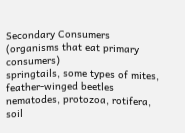Secondary Consumers
(organisms that eat primary consumers)
springtails, some types of mites, feather-winged beetles
nematodes, protozoa, rotifera, soil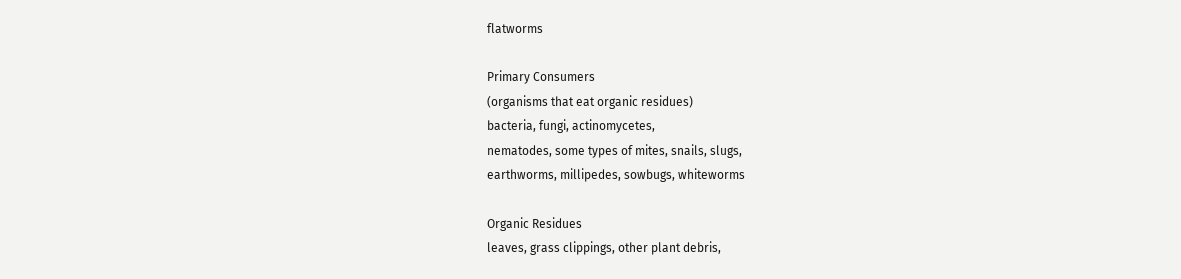flatworms

Primary Consumers
(organisms that eat organic residues)
bacteria, fungi, actinomycetes,
nematodes, some types of mites, snails, slugs,
earthworms, millipedes, sowbugs, whiteworms

Organic Residues
leaves, grass clippings, other plant debris,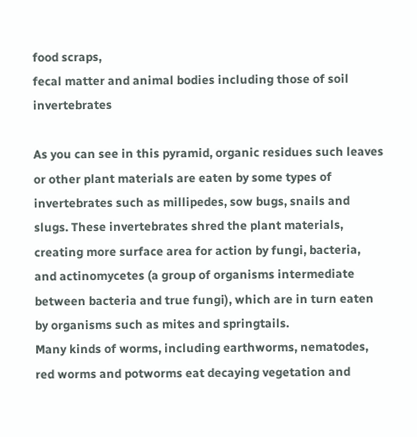food scraps,
fecal matter and animal bodies including those of soil invertebrates

As you can see in this pyramid, organic residues such leaves or other plant materials are eaten by some types of invertebrates such as millipedes, sow bugs, snails and slugs. These invertebrates shred the plant materials, creating more surface area for action by fungi, bacteria, and actinomycetes (a group of organisms intermediate between bacteria and true fungi), which are in turn eaten by organisms such as mites and springtails.
Many kinds of worms, including earthworms, nematodes, red worms and potworms eat decaying vegetation and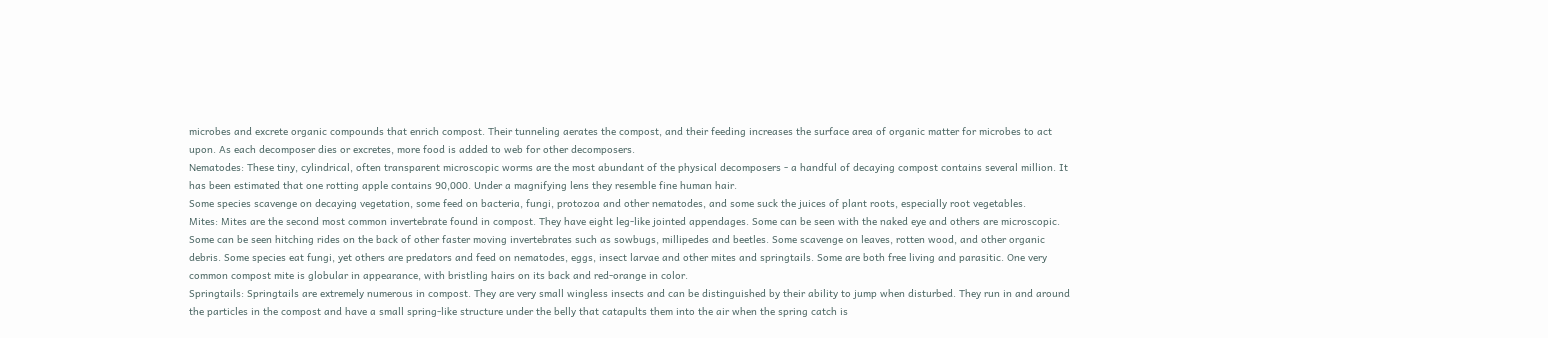microbes and excrete organic compounds that enrich compost. Their tunneling aerates the compost, and their feeding increases the surface area of organic matter for microbes to act upon. As each decomposer dies or excretes, more food is added to web for other decomposers.
Nematodes: These tiny, cylindrical, often transparent microscopic worms are the most abundant of the physical decomposers - a handful of decaying compost contains several million. It has been estimated that one rotting apple contains 90,000. Under a magnifying lens they resemble fine human hair.
Some species scavenge on decaying vegetation, some feed on bacteria, fungi, protozoa and other nematodes, and some suck the juices of plant roots, especially root vegetables.
Mites: Mites are the second most common invertebrate found in compost. They have eight leg-like jointed appendages. Some can be seen with the naked eye and others are microscopic. Some can be seen hitching rides on the back of other faster moving invertebrates such as sowbugs, millipedes and beetles. Some scavenge on leaves, rotten wood, and other organic debris. Some species eat fungi, yet others are predators and feed on nematodes, eggs, insect larvae and other mites and springtails. Some are both free living and parasitic. One very common compost mite is globular in appearance, with bristling hairs on its back and red-orange in color.
Springtails: Springtails are extremely numerous in compost. They are very small wingless insects and can be distinguished by their ability to jump when disturbed. They run in and around the particles in the compost and have a small spring-like structure under the belly that catapults them into the air when the spring catch is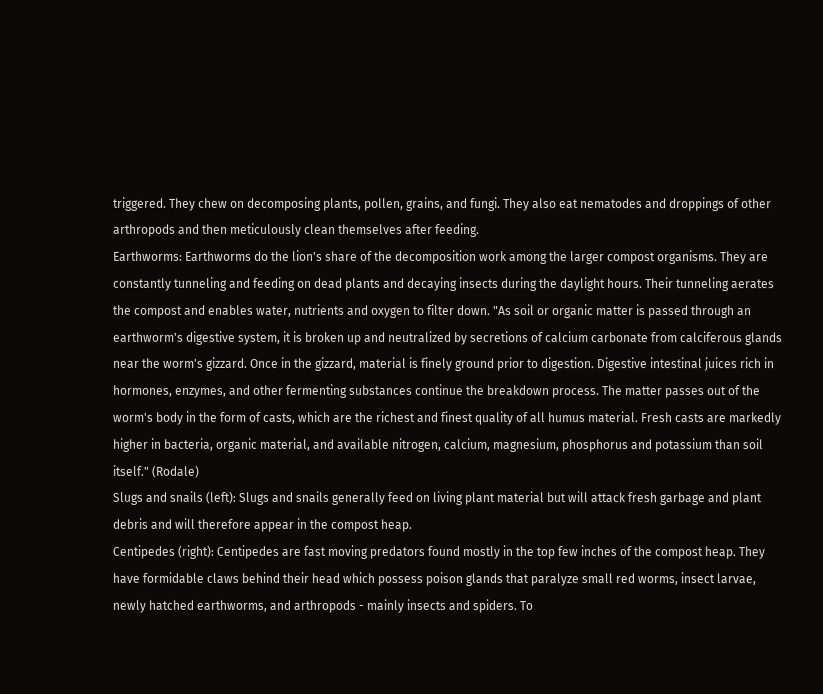triggered. They chew on decomposing plants, pollen, grains, and fungi. They also eat nematodes and droppings of other arthropods and then meticulously clean themselves after feeding.
Earthworms: Earthworms do the lion's share of the decomposition work among the larger compost organisms. They are constantly tunneling and feeding on dead plants and decaying insects during the daylight hours. Their tunneling aerates the compost and enables water, nutrients and oxygen to filter down. "As soil or organic matter is passed through an earthworm's digestive system, it is broken up and neutralized by secretions of calcium carbonate from calciferous glands near the worm's gizzard. Once in the gizzard, material is finely ground prior to digestion. Digestive intestinal juices rich in hormones, enzymes, and other fermenting substances continue the breakdown process. The matter passes out of the worm's body in the form of casts, which are the richest and finest quality of all humus material. Fresh casts are markedly higher in bacteria, organic material, and available nitrogen, calcium, magnesium, phosphorus and potassium than soil itself." (Rodale)
Slugs and snails (left): Slugs and snails generally feed on living plant material but will attack fresh garbage and plant debris and will therefore appear in the compost heap.
Centipedes (right): Centipedes are fast moving predators found mostly in the top few inches of the compost heap. They have formidable claws behind their head which possess poison glands that paralyze small red worms, insect larvae, newly hatched earthworms, and arthropods - mainly insects and spiders. To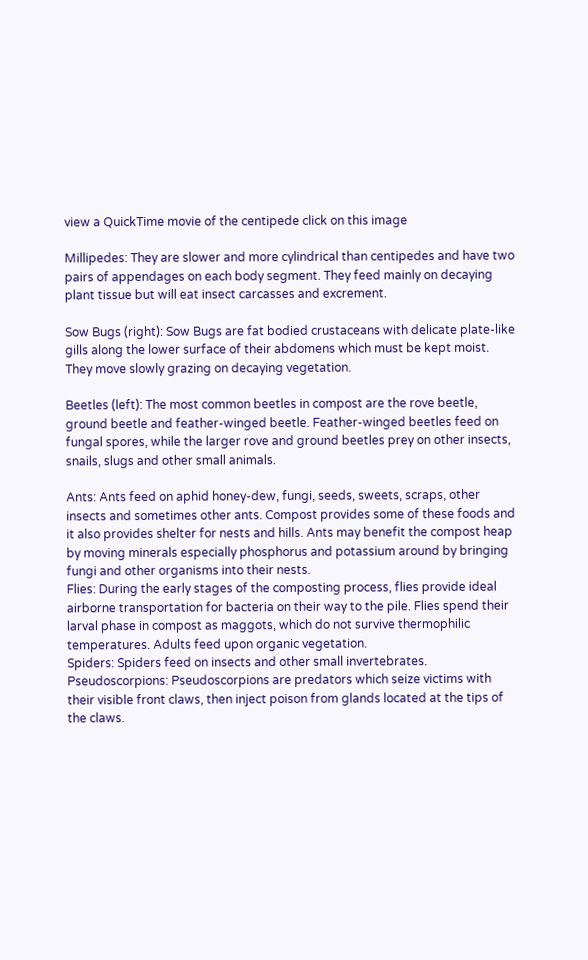view a QuickTime movie of the centipede click on this image

Millipedes: They are slower and more cylindrical than centipedes and have two pairs of appendages on each body segment. They feed mainly on decaying plant tissue but will eat insect carcasses and excrement.

Sow Bugs (right): Sow Bugs are fat bodied crustaceans with delicate plate-like gills along the lower surface of their abdomens which must be kept moist. They move slowly grazing on decaying vegetation.

Beetles (left): The most common beetles in compost are the rove beetle, ground beetle and feather-winged beetle. Feather-winged beetles feed on fungal spores, while the larger rove and ground beetles prey on other insects, snails, slugs and other small animals.

Ants: Ants feed on aphid honey-dew, fungi, seeds, sweets, scraps, other insects and sometimes other ants. Compost provides some of these foods and it also provides shelter for nests and hills. Ants may benefit the compost heap by moving minerals especially phosphorus and potassium around by bringing fungi and other organisms into their nests.
Flies: During the early stages of the composting process, flies provide ideal airborne transportation for bacteria on their way to the pile. Flies spend their larval phase in compost as maggots, which do not survive thermophilic temperatures. Adults feed upon organic vegetation.
Spiders: Spiders feed on insects and other small invertebrates.
Pseudoscorpions: Pseudoscorpions are predators which seize victims with their visible front claws, then inject poison from glands located at the tips of the claws.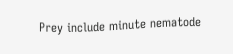Prey include minute nematode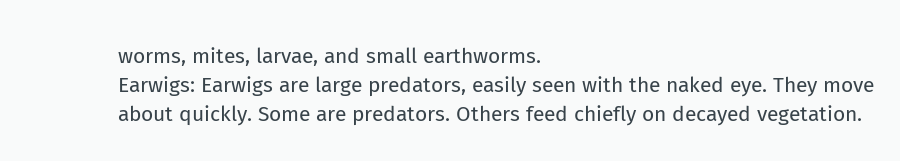worms, mites, larvae, and small earthworms.
Earwigs: Earwigs are large predators, easily seen with the naked eye. They move about quickly. Some are predators. Others feed chiefly on decayed vegetation.